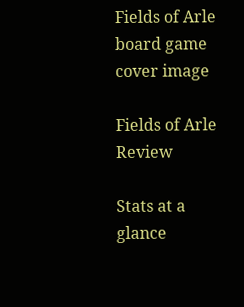Fields of Arle board game cover image

Fields of Arle Review

Stats at a glance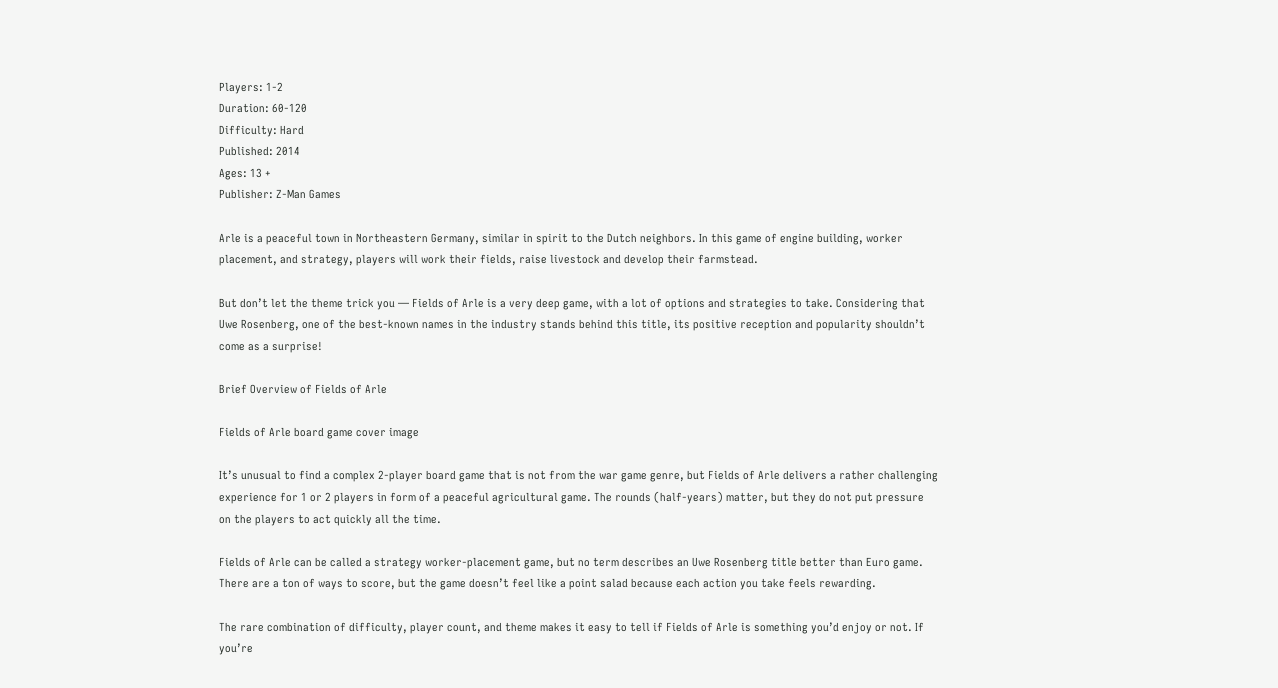Players: 1-2
Duration: 60-120
Difficulty: Hard
Published: 2014
Ages: 13 +
Publisher: Z-Man Games

Arle is a peaceful town in Northeastern Germany, similar in spirit to the Dutch neighbors. In this game of engine building, worker placement, and strategy, players will work their fields, raise livestock and develop their farmstead.

But don’t let the theme trick you — Fields of Arle is a very deep game, with a lot of options and strategies to take. Considering that Uwe Rosenberg, one of the best-known names in the industry stands behind this title, its positive reception and popularity shouldn’t come as a surprise!

Brief Overview of Fields of Arle

Fields of Arle board game cover image

It’s unusual to find a complex 2-player board game that is not from the war game genre, but Fields of Arle delivers a rather challenging experience for 1 or 2 players in form of a peaceful agricultural game. The rounds (half-years) matter, but they do not put pressure on the players to act quickly all the time.

Fields of Arle can be called a strategy worker-placement game, but no term describes an Uwe Rosenberg title better than Euro game. There are a ton of ways to score, but the game doesn’t feel like a point salad because each action you take feels rewarding.

The rare combination of difficulty, player count, and theme makes it easy to tell if Fields of Arle is something you’d enjoy or not. If you’re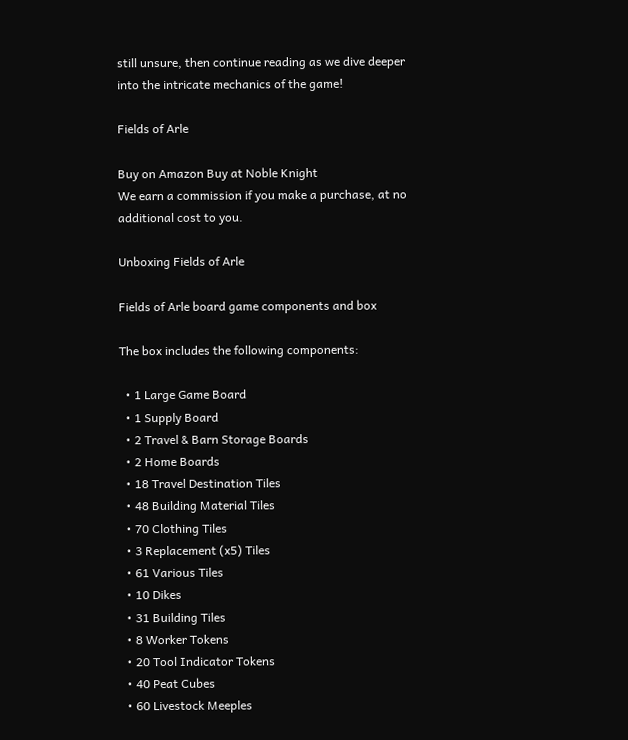still unsure, then continue reading as we dive deeper into the intricate mechanics of the game!

Fields of Arle

Buy on Amazon Buy at Noble Knight
We earn a commission if you make a purchase, at no additional cost to you.

Unboxing Fields of Arle

Fields of Arle board game components and box

The box includes the following components:

  • 1 Large Game Board
  • 1 Supply Board
  • 2 Travel & Barn Storage Boards
  • 2 Home Boards
  • 18 Travel Destination Tiles
  • 48 Building Material Tiles
  • 70 Clothing Tiles
  • 3 Replacement (x5) Tiles
  • 61 Various Tiles
  • 10 Dikes
  • 31 Building Tiles
  • 8 Worker Tokens
  • 20 Tool Indicator Tokens
  • 40 Peat Cubes
  • 60 Livestock Meeples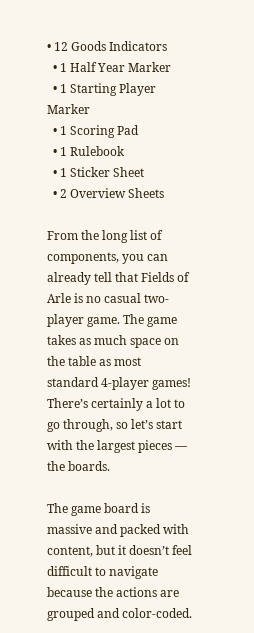• 12 Goods Indicators
  • 1 Half Year Marker
  • 1 Starting Player Marker
  • 1 Scoring Pad
  • 1 Rulebook
  • 1 Sticker Sheet
  • 2 Overview Sheets

From the long list of components, you can already tell that Fields of Arle is no casual two-player game. The game takes as much space on the table as most standard 4-player games! There’s certainly a lot to go through, so let’s start with the largest pieces — the boards.

The game board is massive and packed with content, but it doesn’t feel difficult to navigate because the actions are grouped and color-coded.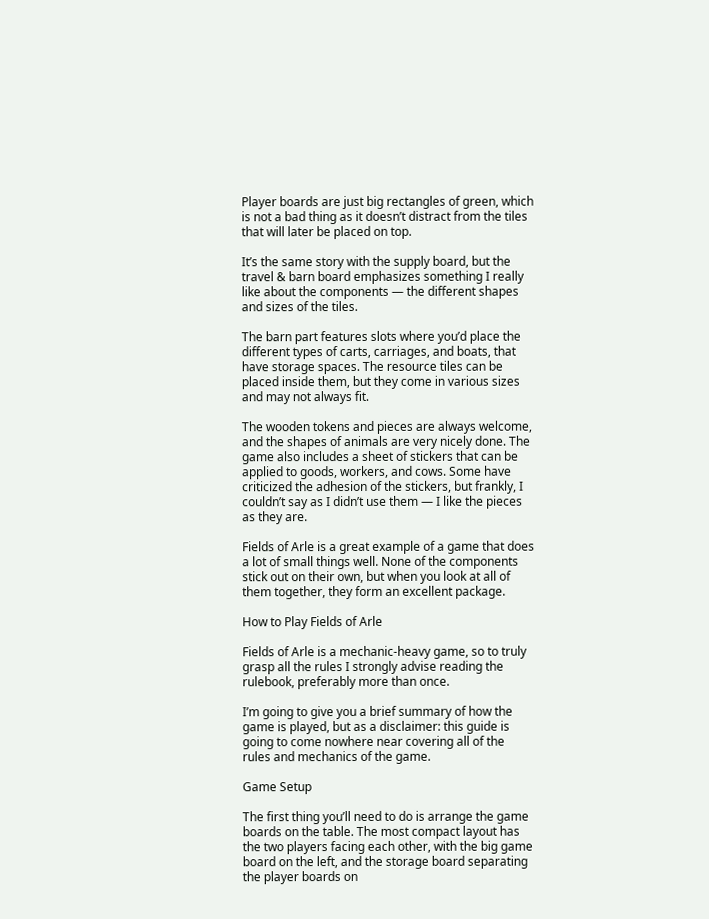Player boards are just big rectangles of green, which is not a bad thing as it doesn’t distract from the tiles that will later be placed on top.

It’s the same story with the supply board, but the travel & barn board emphasizes something I really like about the components — the different shapes and sizes of the tiles.

The barn part features slots where you’d place the different types of carts, carriages, and boats, that have storage spaces. The resource tiles can be placed inside them, but they come in various sizes and may not always fit.

The wooden tokens and pieces are always welcome, and the shapes of animals are very nicely done. The game also includes a sheet of stickers that can be applied to goods, workers, and cows. Some have criticized the adhesion of the stickers, but frankly, I couldn’t say as I didn’t use them — I like the pieces as they are.

Fields of Arle is a great example of a game that does a lot of small things well. None of the components stick out on their own, but when you look at all of them together, they form an excellent package.

How to Play Fields of Arle

Fields of Arle is a mechanic-heavy game, so to truly grasp all the rules I strongly advise reading the rulebook, preferably more than once.

I’m going to give you a brief summary of how the game is played, but as a disclaimer: this guide is going to come nowhere near covering all of the rules and mechanics of the game.

Game Setup

The first thing you’ll need to do is arrange the game boards on the table. The most compact layout has the two players facing each other, with the big game board on the left, and the storage board separating the player boards on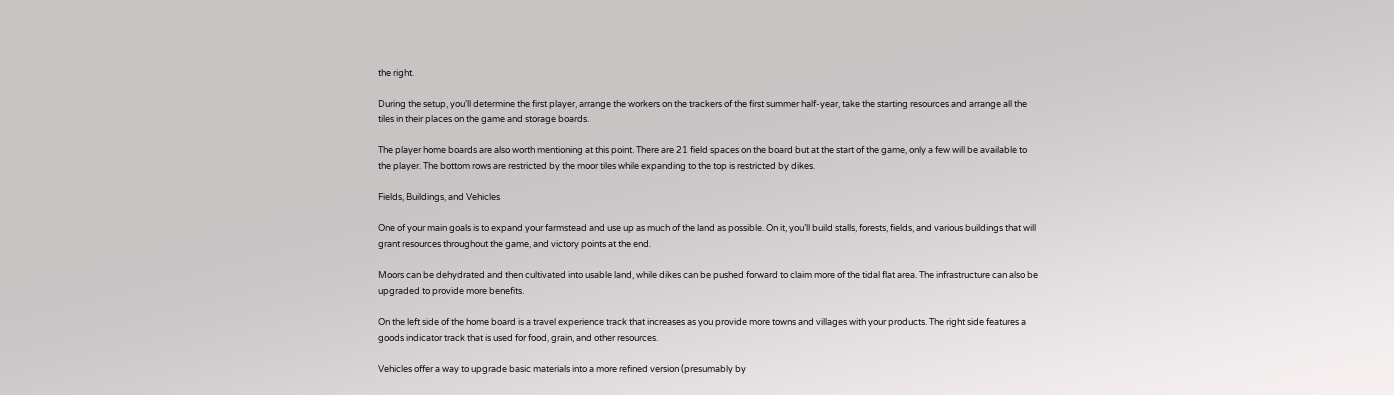the right.

During the setup, you’ll determine the first player, arrange the workers on the trackers of the first summer half-year, take the starting resources and arrange all the tiles in their places on the game and storage boards.

The player home boards are also worth mentioning at this point. There are 21 field spaces on the board but at the start of the game, only a few will be available to the player. The bottom rows are restricted by the moor tiles while expanding to the top is restricted by dikes.

Fields, Buildings, and Vehicles

One of your main goals is to expand your farmstead and use up as much of the land as possible. On it, you’ll build stalls, forests, fields, and various buildings that will grant resources throughout the game, and victory points at the end.

Moors can be dehydrated and then cultivated into usable land, while dikes can be pushed forward to claim more of the tidal flat area. The infrastructure can also be upgraded to provide more benefits.

On the left side of the home board is a travel experience track that increases as you provide more towns and villages with your products. The right side features a goods indicator track that is used for food, grain, and other resources.

Vehicles offer a way to upgrade basic materials into a more refined version (presumably by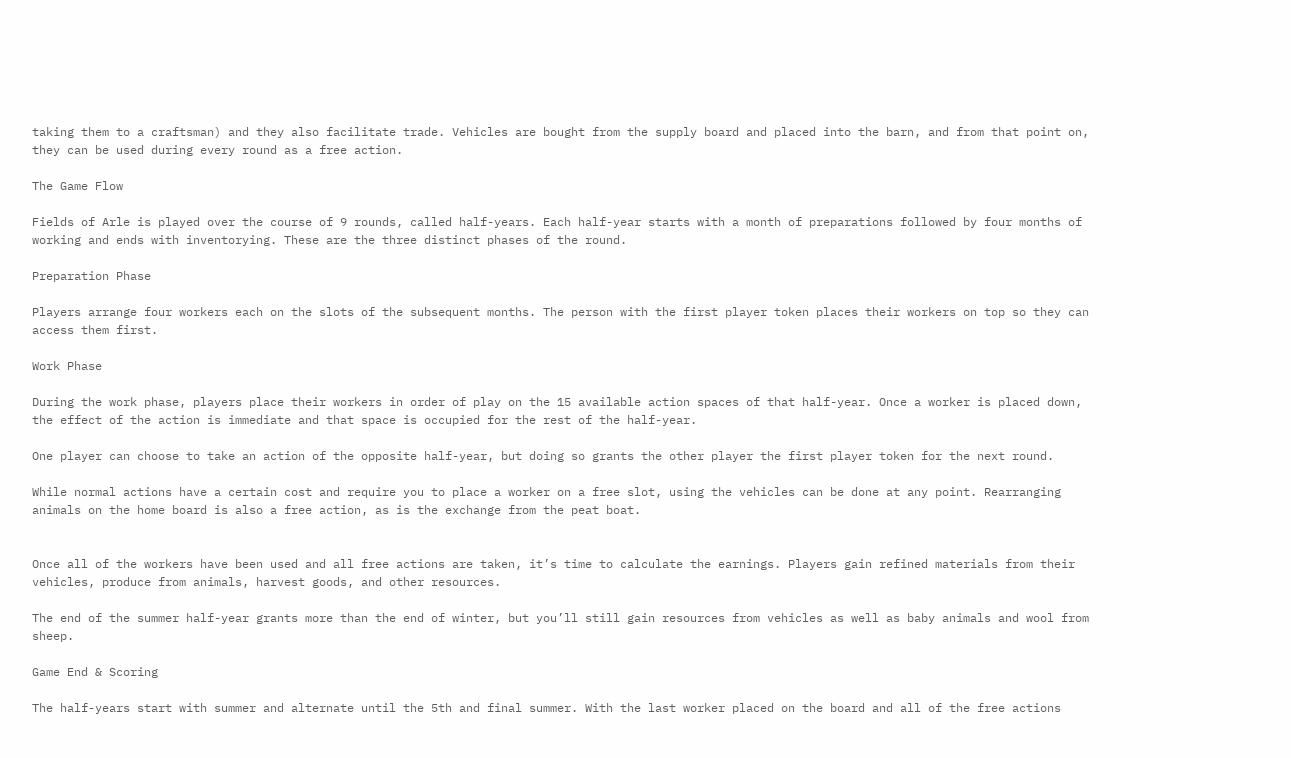taking them to a craftsman) and they also facilitate trade. Vehicles are bought from the supply board and placed into the barn, and from that point on, they can be used during every round as a free action.

The Game Flow

Fields of Arle is played over the course of 9 rounds, called half-years. Each half-year starts with a month of preparations followed by four months of working and ends with inventorying. These are the three distinct phases of the round.

Preparation Phase

Players arrange four workers each on the slots of the subsequent months. The person with the first player token places their workers on top so they can access them first.

Work Phase

During the work phase, players place their workers in order of play on the 15 available action spaces of that half-year. Once a worker is placed down, the effect of the action is immediate and that space is occupied for the rest of the half-year.

One player can choose to take an action of the opposite half-year, but doing so grants the other player the first player token for the next round.

While normal actions have a certain cost and require you to place a worker on a free slot, using the vehicles can be done at any point. Rearranging animals on the home board is also a free action, as is the exchange from the peat boat.


Once all of the workers have been used and all free actions are taken, it’s time to calculate the earnings. Players gain refined materials from their vehicles, produce from animals, harvest goods, and other resources.

The end of the summer half-year grants more than the end of winter, but you’ll still gain resources from vehicles as well as baby animals and wool from sheep.

Game End & Scoring

The half-years start with summer and alternate until the 5th and final summer. With the last worker placed on the board and all of the free actions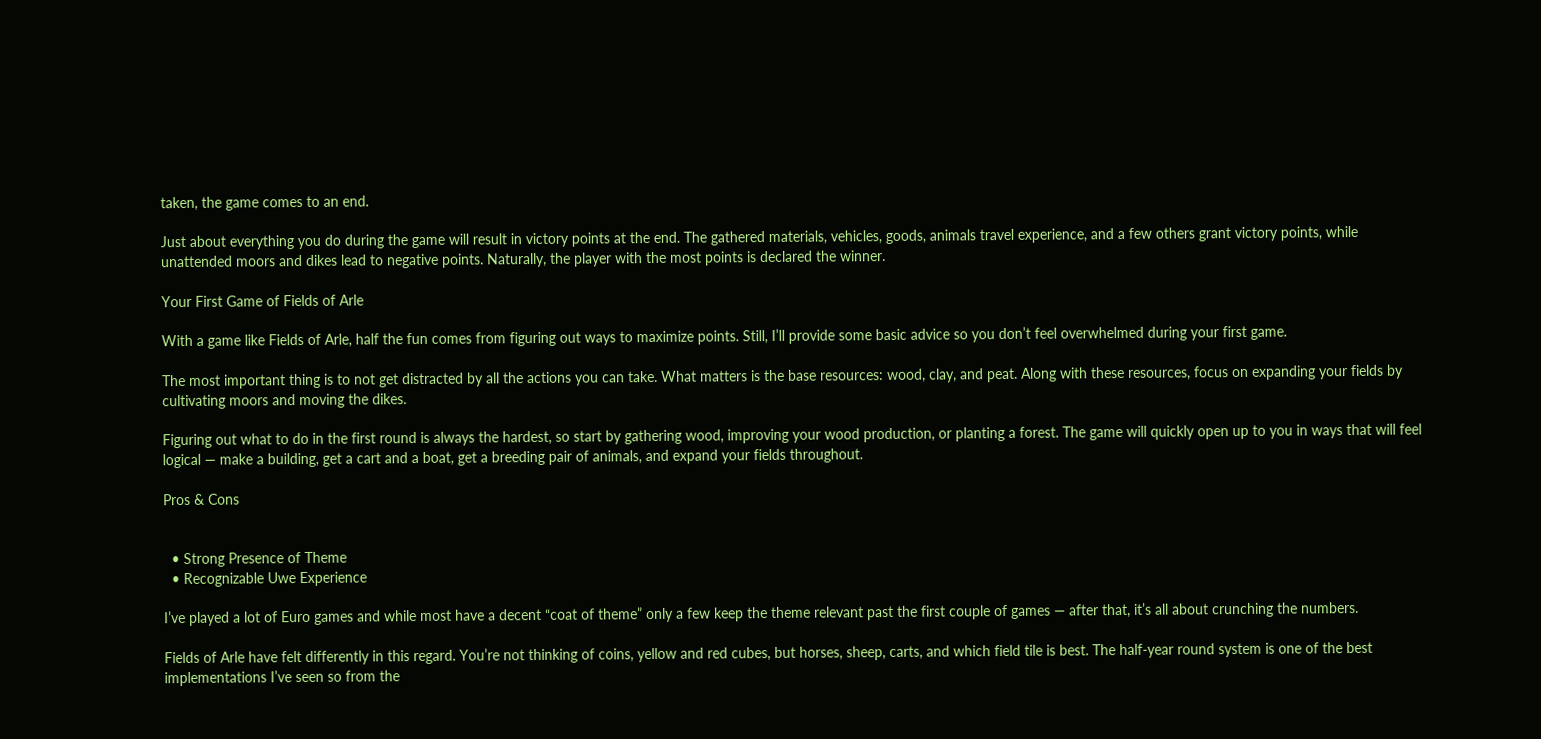taken, the game comes to an end.

Just about everything you do during the game will result in victory points at the end. The gathered materials, vehicles, goods, animals travel experience, and a few others grant victory points, while unattended moors and dikes lead to negative points. Naturally, the player with the most points is declared the winner.

Your First Game of Fields of Arle

With a game like Fields of Arle, half the fun comes from figuring out ways to maximize points. Still, I’ll provide some basic advice so you don’t feel overwhelmed during your first game.

The most important thing is to not get distracted by all the actions you can take. What matters is the base resources: wood, clay, and peat. Along with these resources, focus on expanding your fields by cultivating moors and moving the dikes.

Figuring out what to do in the first round is always the hardest, so start by gathering wood, improving your wood production, or planting a forest. The game will quickly open up to you in ways that will feel logical — make a building, get a cart and a boat, get a breeding pair of animals, and expand your fields throughout.

Pros & Cons


  • Strong Presence of Theme
  • Recognizable Uwe Experience

I’ve played a lot of Euro games and while most have a decent “coat of theme” only a few keep the theme relevant past the first couple of games — after that, it’s all about crunching the numbers.

Fields of Arle have felt differently in this regard. You’re not thinking of coins, yellow and red cubes, but horses, sheep, carts, and which field tile is best. The half-year round system is one of the best implementations I’ve seen so from the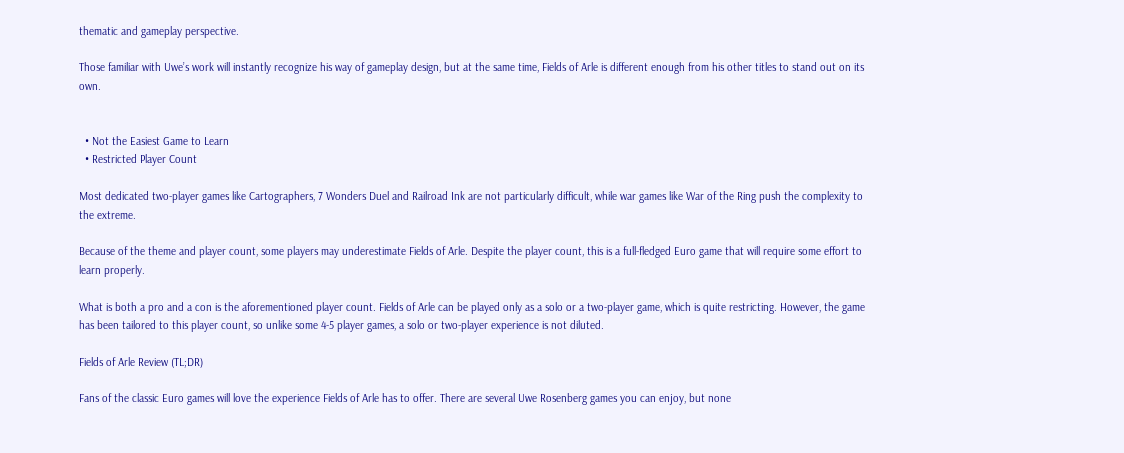thematic and gameplay perspective.

Those familiar with Uwe’s work will instantly recognize his way of gameplay design, but at the same time, Fields of Arle is different enough from his other titles to stand out on its own.


  • Not the Easiest Game to Learn
  • Restricted Player Count

Most dedicated two-player games like Cartographers, 7 Wonders Duel and Railroad Ink are not particularly difficult, while war games like War of the Ring push the complexity to the extreme.

Because of the theme and player count, some players may underestimate Fields of Arle. Despite the player count, this is a full-fledged Euro game that will require some effort to learn properly.

What is both a pro and a con is the aforementioned player count. Fields of Arle can be played only as a solo or a two-player game, which is quite restricting. However, the game has been tailored to this player count, so unlike some 4-5 player games, a solo or two-player experience is not diluted.

Fields of Arle Review (TL;DR)

Fans of the classic Euro games will love the experience Fields of Arle has to offer. There are several Uwe Rosenberg games you can enjoy, but none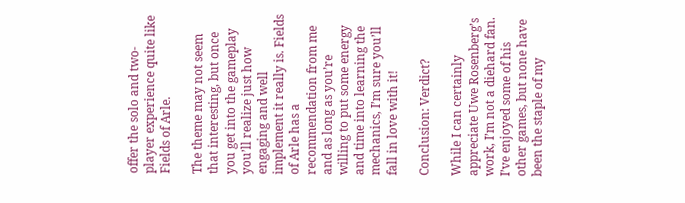offer the solo and two-player experience quite like Fields of Arle.

The theme may not seem that interesting, but once you get into the gameplay you’ll realize just how engaging and well implement it really is. Fields of Arle has a recommendation from me and as long as you’re willing to put some energy and time into learning the mechanics, I’m sure you’ll fall in love with it!

Conclusion: Verdict?

While I can certainly appreciate Uwe Rosenberg’s work, I’m not a diehard fan. I’ve enjoyed some of his other games, but none have been the staple of my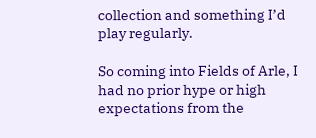collection and something I’d play regularly.

So coming into Fields of Arle, I had no prior hype or high expectations from the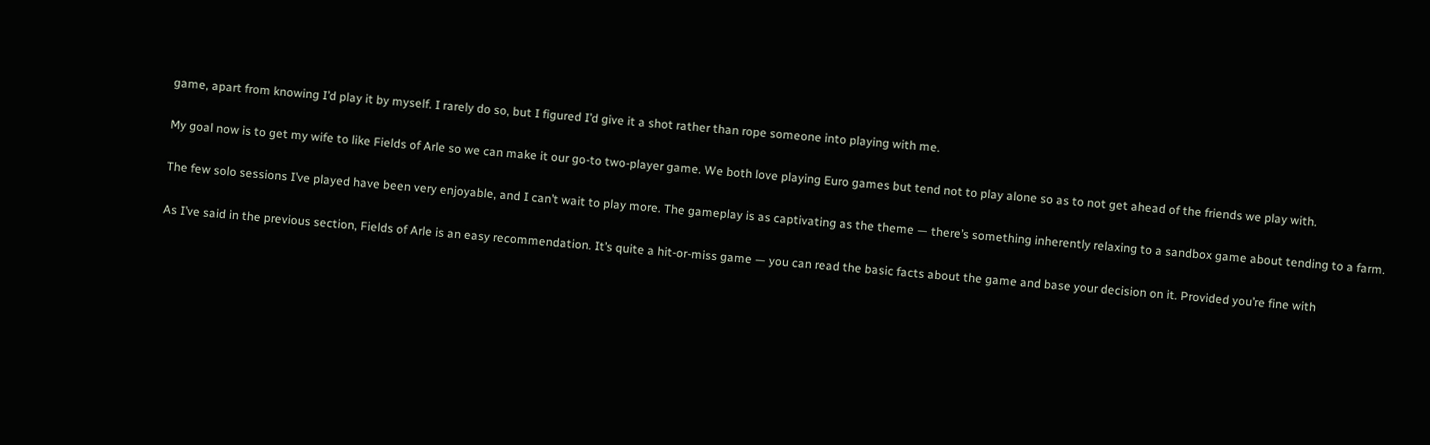game, apart from knowing I’d play it by myself. I rarely do so, but I figured I’d give it a shot rather than rope someone into playing with me.

My goal now is to get my wife to like Fields of Arle so we can make it our go-to two-player game. We both love playing Euro games but tend not to play alone so as to not get ahead of the friends we play with.

The few solo sessions I’ve played have been very enjoyable, and I can’t wait to play more. The gameplay is as captivating as the theme — there’s something inherently relaxing to a sandbox game about tending to a farm.

As I’ve said in the previous section, Fields of Arle is an easy recommendation. It’s quite a hit-or-miss game — you can read the basic facts about the game and base your decision on it. Provided you’re fine with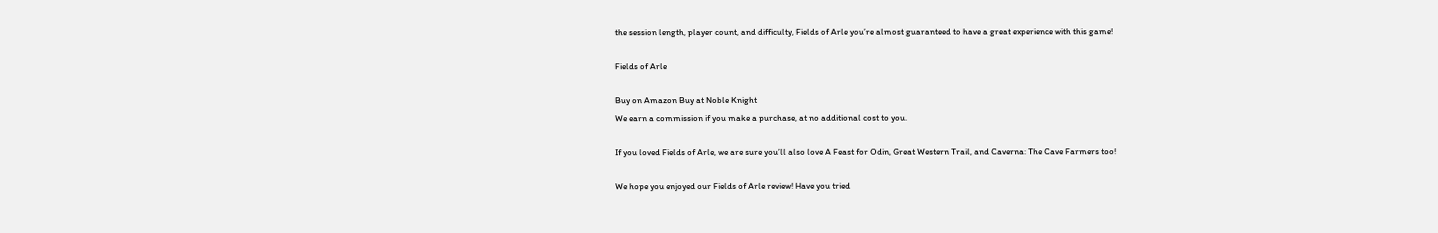the session length, player count, and difficulty, Fields of Arle you’re almost guaranteed to have a great experience with this game!

Fields of Arle

Buy on Amazon Buy at Noble Knight
We earn a commission if you make a purchase, at no additional cost to you.

If you loved Fields of Arle, we are sure you’ll also love A Feast for Odin, Great Western Trail, and Caverna: The Cave Farmers too!

We hope you enjoyed our Fields of Arle review! Have you tried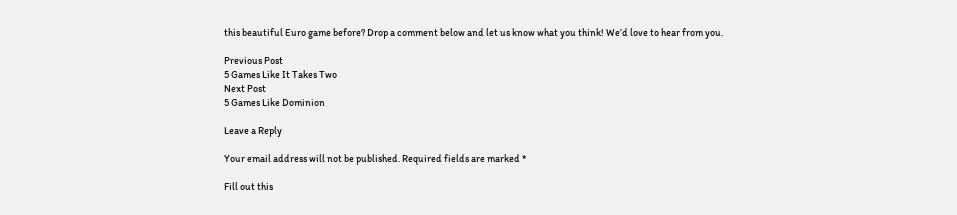this beautiful Euro game before? Drop a comment below and let us know what you think! We’d love to hear from you.

Previous Post
5 Games Like It Takes Two
Next Post
5 Games Like Dominion

Leave a Reply

Your email address will not be published. Required fields are marked *

Fill out this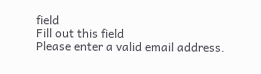field
Fill out this field
Please enter a valid email address.